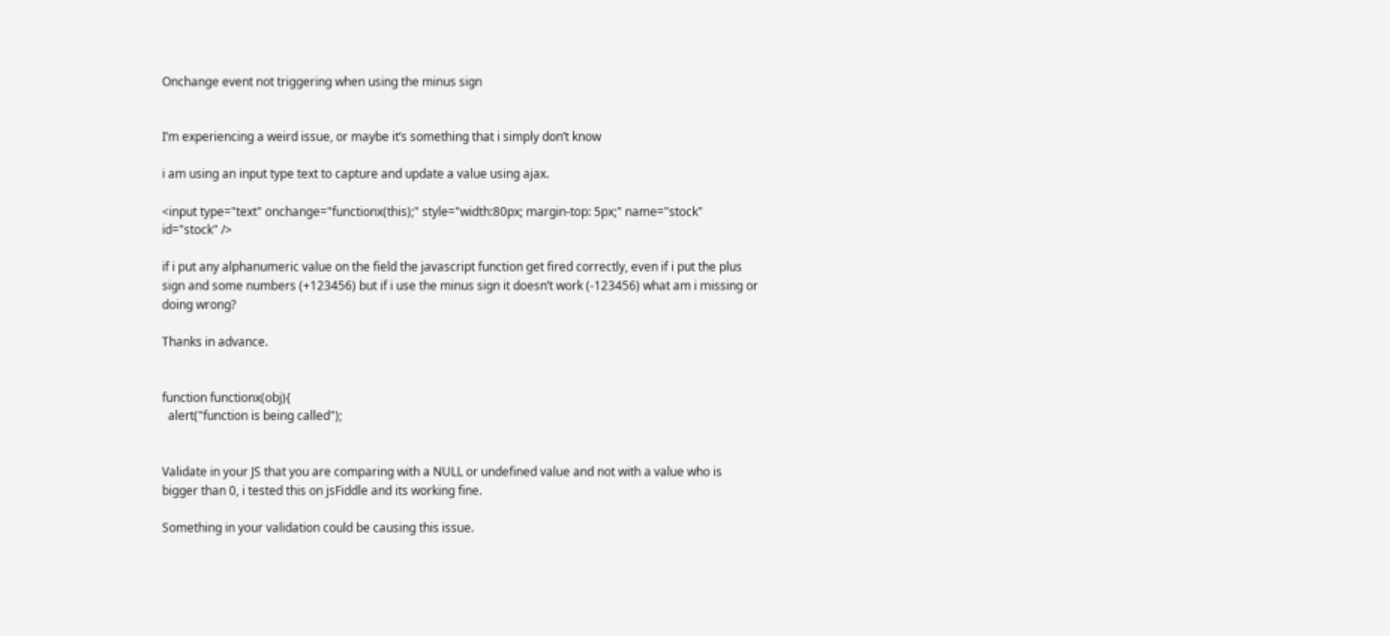Onchange event not triggering when using the minus sign


I’m experiencing a weird issue, or maybe it’s something that i simply don’t know

i am using an input type text to capture and update a value using ajax.

<input type="text" onchange="functionx(this);" style="width:80px; margin-top: 5px;" name="stock" id="stock" />

if i put any alphanumeric value on the field the javascript function get fired correctly, even if i put the plus sign and some numbers (+123456) but if i use the minus sign it doesn’t work (-123456) what am i missing or doing wrong?

Thanks in advance.


function functionx(obj){
  alert("function is being called");


Validate in your JS that you are comparing with a NULL or undefined value and not with a value who is bigger than 0, i tested this on jsFiddle and its working fine.

Something in your validation could be causing this issue.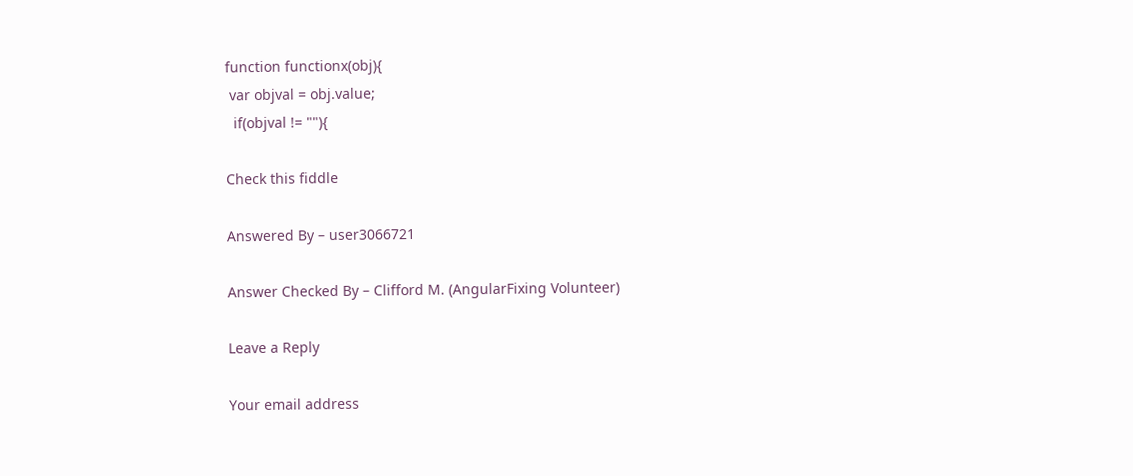function functionx(obj){
 var objval = obj.value;
  if(objval != ""){

Check this fiddle

Answered By – user3066721

Answer Checked By – Clifford M. (AngularFixing Volunteer)

Leave a Reply

Your email address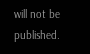will not be published.